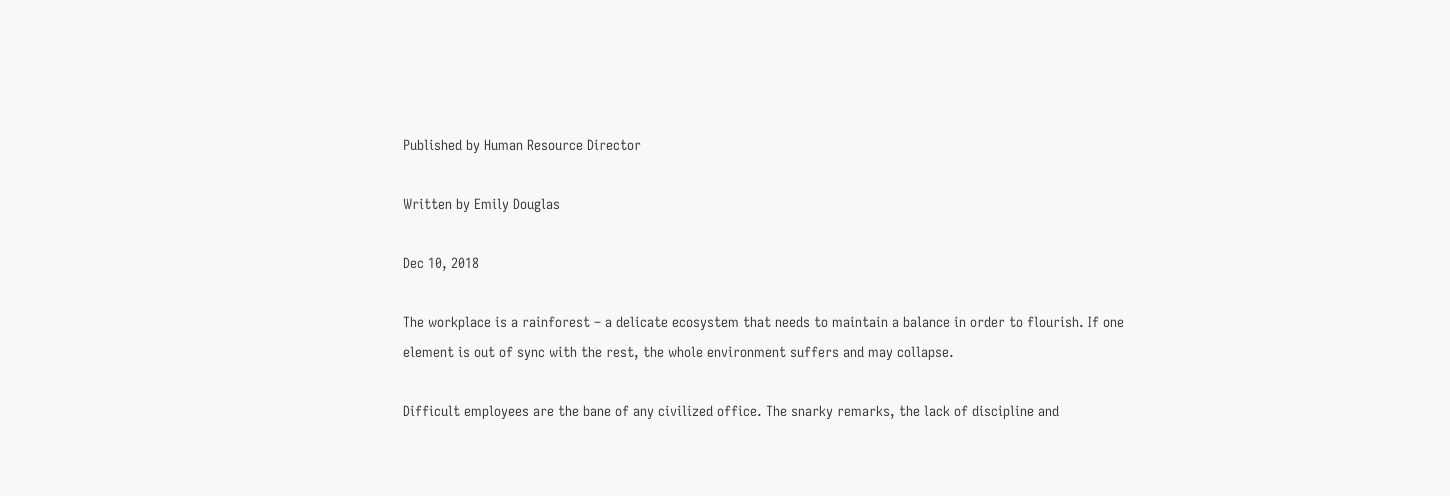Published by Human Resource Director

Written by Emily Douglas

Dec 10, 2018

The workplace is a rainforest – a delicate ecosystem that needs to maintain a balance in order to flourish. If one element is out of sync with the rest, the whole environment suffers and may collapse.

Difficult employees are the bane of any civilized office. The snarky remarks, the lack of discipline and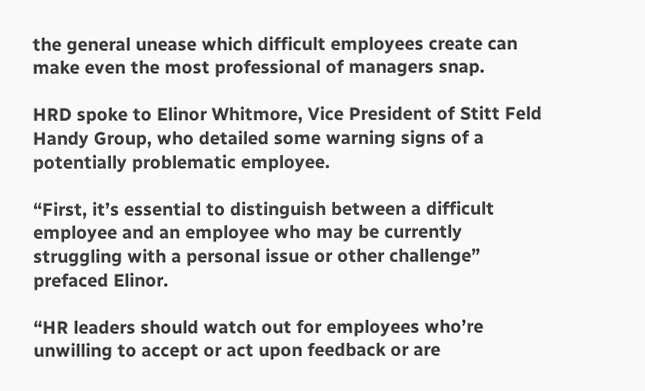the general unease which difficult employees create can make even the most professional of managers snap.

HRD spoke to Elinor Whitmore, Vice President of Stitt Feld Handy Group, who detailed some warning signs of a potentially problematic employee.

“First, it’s essential to distinguish between a difficult employee and an employee who may be currently struggling with a personal issue or other challenge” prefaced Elinor.

“HR leaders should watch out for employees who’re unwilling to accept or act upon feedback or are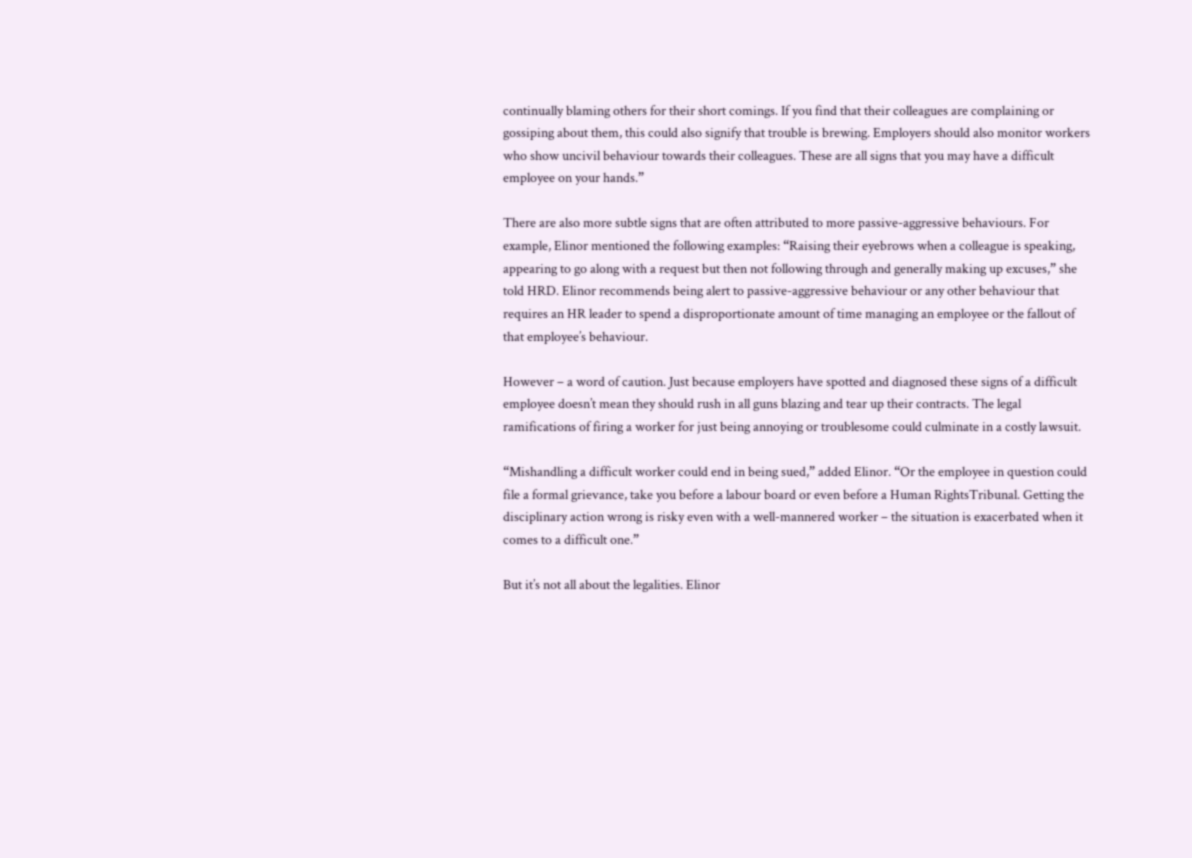continually blaming others for their short comings. If you find that their colleagues are complaining or gossiping about them, this could also signify that trouble is brewing. Employers should also monitor workers who show uncivil behaviour towards their colleagues. These are all signs that you may have a difficult employee on your hands.”

There are also more subtle signs that are often attributed to more passive-aggressive behaviours. For example, Elinor mentioned the following examples: “Raising their eyebrows when a colleague is speaking, appearing to go along with a request but then not following through and generally making up excuses,” she told HRD. Elinor recommends being alert to passive-aggressive behaviour or any other behaviour that requires an HR leader to spend a disproportionate amount of time managing an employee or the fallout of that employee’s behaviour.

However – a word of caution. Just because employers have spotted and diagnosed these signs of a difficult employee doesn’t mean they should rush in all guns blazing and tear up their contracts. The legal ramifications of firing a worker for just being annoying or troublesome could culminate in a costly lawsuit.

“Mishandling a difficult worker could end in being sued,” added Elinor. “Or the employee in question could file a formal grievance, take you before a labour board or even before a Human RightsTribunal. Getting the disciplinary action wrong is risky even with a well-mannered worker – the situation is exacerbated when it comes to a difficult one.”

But it’s not all about the legalities. Elinor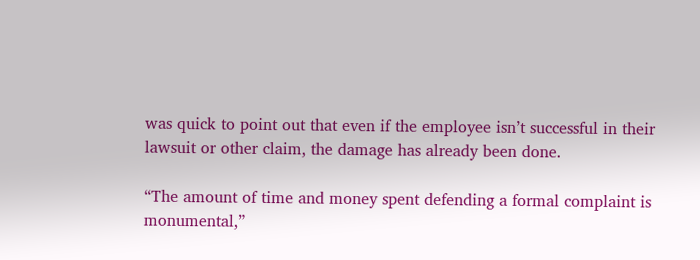was quick to point out that even if the employee isn’t successful in their lawsuit or other claim, the damage has already been done.

“The amount of time and money spent defending a formal complaint is monumental,”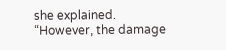she explained. “However, the damage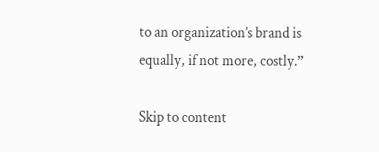to an organization’s brand is equally, if not more, costly.”

Skip to content